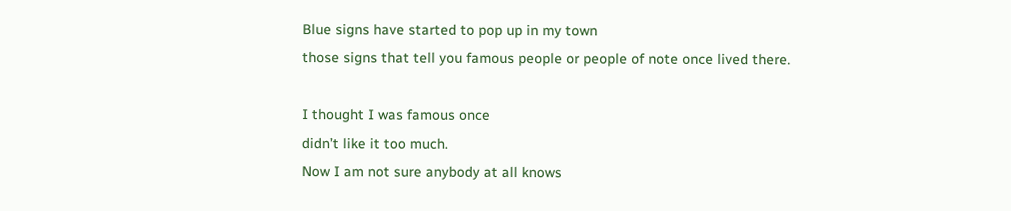Blue signs have started to pop up in my town
those signs that tell you famous people or people of note once lived there.

I thought I was famous once
didn’t like it too much.
Now I am not sure anybody at all knows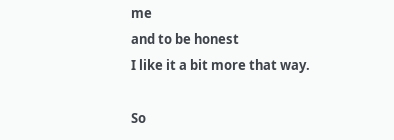me
and to be honest
I like it a bit more that way.

So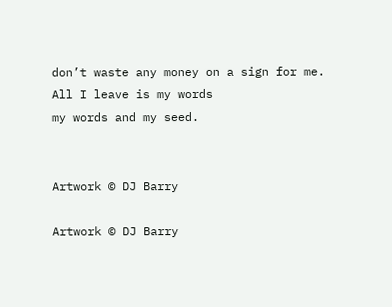don’t waste any money on a sign for me.
All I leave is my words
my words and my seed.


Artwork © DJ Barry

Artwork © DJ Barry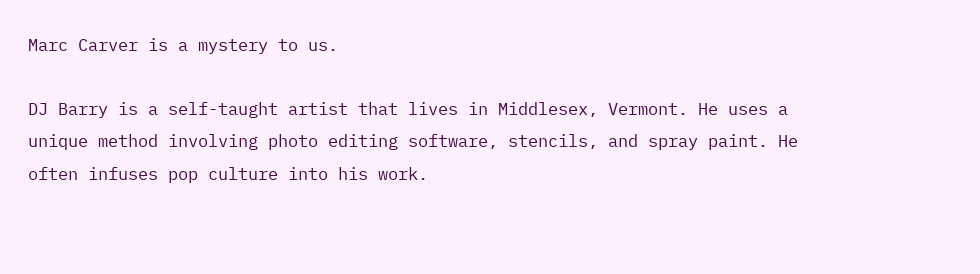Marc Carver is a mystery to us.

DJ Barry is a self-taught artist that lives in Middlesex, Vermont. He uses a unique method involving photo editing software, stencils, and spray paint. He often infuses pop culture into his work.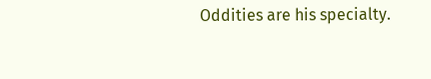Oddities are his specialty.